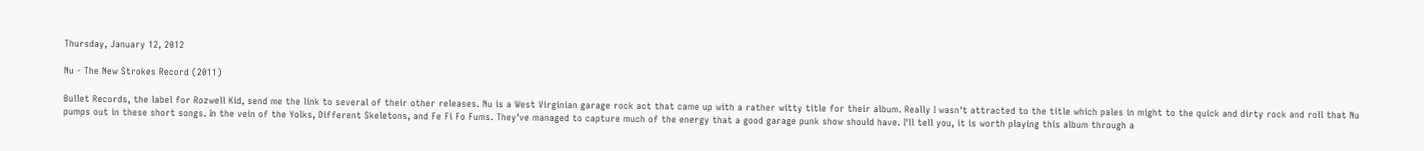Thursday, January 12, 2012

Nu - The New Strokes Record (2011)

Bullet Records, the label for Rozwell Kid, send me the link to several of their other releases. Nu is a West Virginian garage rock act that came up with a rather witty title for their album. Really I wasn't attracted to the title which pales in might to the quick and dirty rock and roll that Nu pumps out in these short songs. In the vein of the Yolks, Different Skeletons, and Fe Fi Fo Fums. They've managed to capture much of the energy that a good garage punk show should have. I'll tell you, it is worth playing this album through a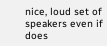nice, loud set of speakers even if does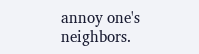annoy one's neighbors.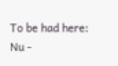To be had here:
Nu -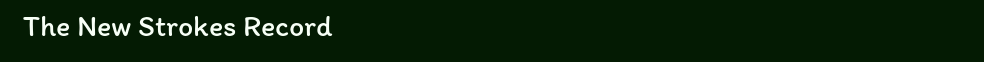The New Strokes Record